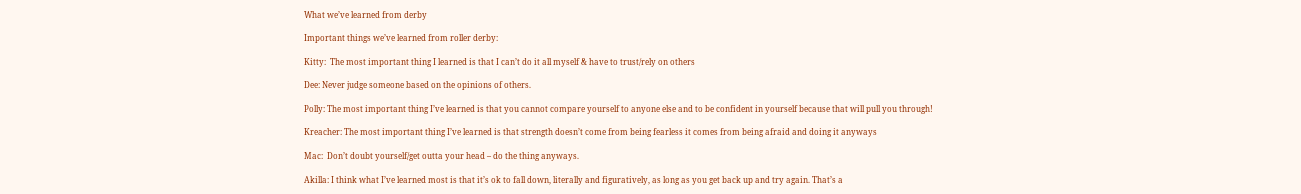What we’ve learned from derby

Important things we’ve learned from roller derby:

Kitty:  The most important thing I learned is that I can’t do it all myself & have to trust/rely on others

Dee: Never judge someone based on the opinions of others.

Polly: The most important thing I’ve learned is that you cannot compare yourself to anyone else and to be confident in yourself because that will pull you through!

Kreacher: The most important thing I’ve learned is that strength doesn’t come from being fearless it comes from being afraid and doing it anyways

Mac:  Don’t doubt yourself/get outta your head – do the thing anyways.

Akilla: I think what I’ve learned most is that it’s ok to fall down, literally and figuratively, as long as you get back up and try again. That’s a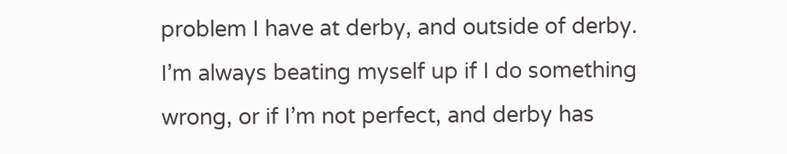problem I have at derby, and outside of derby. I’m always beating myself up if I do something wrong, or if I’m not perfect, and derby has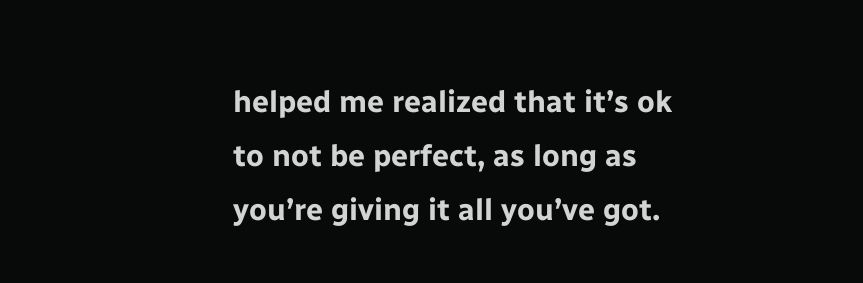helped me realized that it’s ok to not be perfect, as long as you’re giving it all you’ve got.